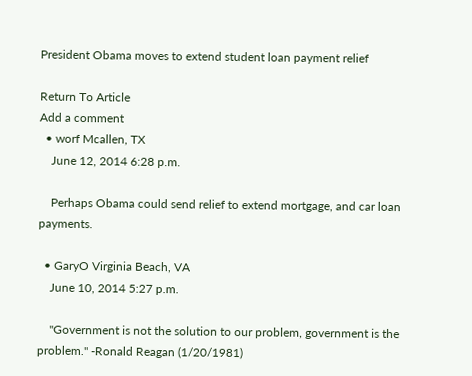President Obama moves to extend student loan payment relief

Return To Article
Add a comment
  • worf Mcallen, TX
    June 12, 2014 6:28 p.m.

    Perhaps Obama could send relief to extend mortgage, and car loan payments.

  • GaryO Virginia Beach, VA
    June 10, 2014 5:27 p.m.

    "Government is not the solution to our problem, government is the problem." -Ronald Reagan (1/20/1981)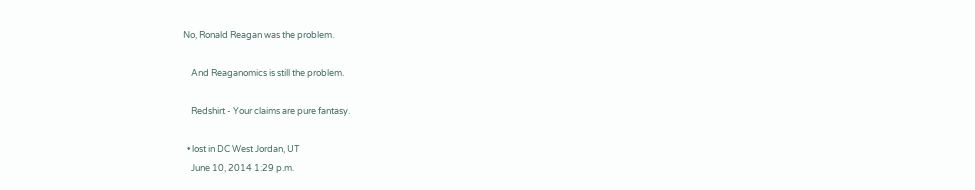No, Ronald Reagan was the problem.

    And Reaganomics is still the problem.

    Redshirt - Your claims are pure fantasy.

  • lost in DC West Jordan, UT
    June 10, 2014 1:29 p.m.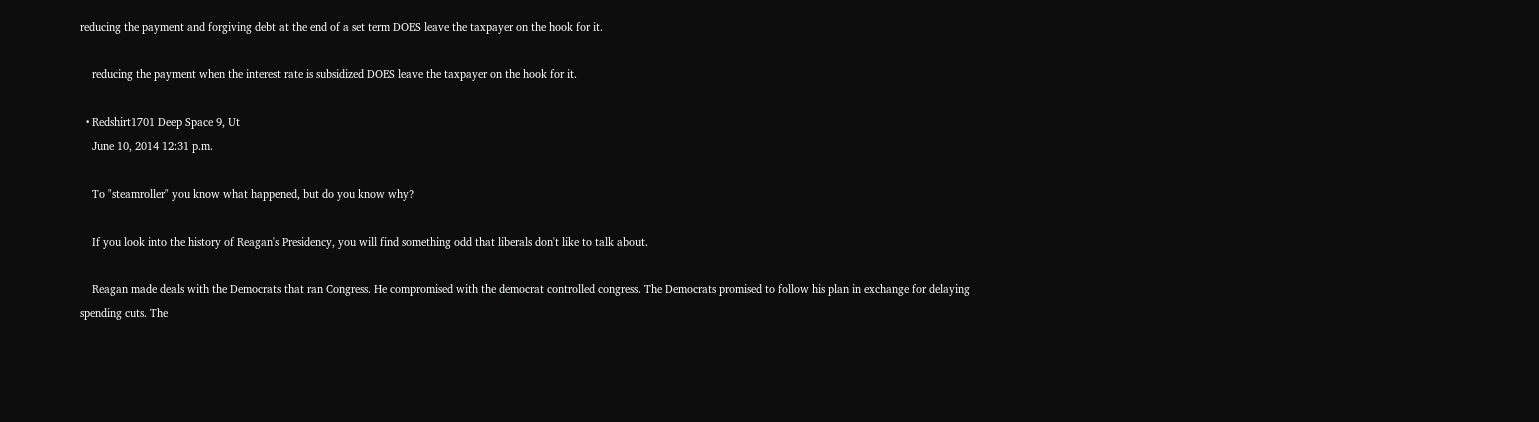reducing the payment and forgiving debt at the end of a set term DOES leave the taxpayer on the hook for it.

    reducing the payment when the interest rate is subsidized DOES leave the taxpayer on the hook for it.

  • Redshirt1701 Deep Space 9, Ut
    June 10, 2014 12:31 p.m.

    To "steamroller" you know what happened, but do you know why?

    If you look into the history of Reagan's Presidency, you will find something odd that liberals don't like to talk about.

    Reagan made deals with the Democrats that ran Congress. He compromised with the democrat controlled congress. The Democrats promised to follow his plan in exchange for delaying spending cuts. The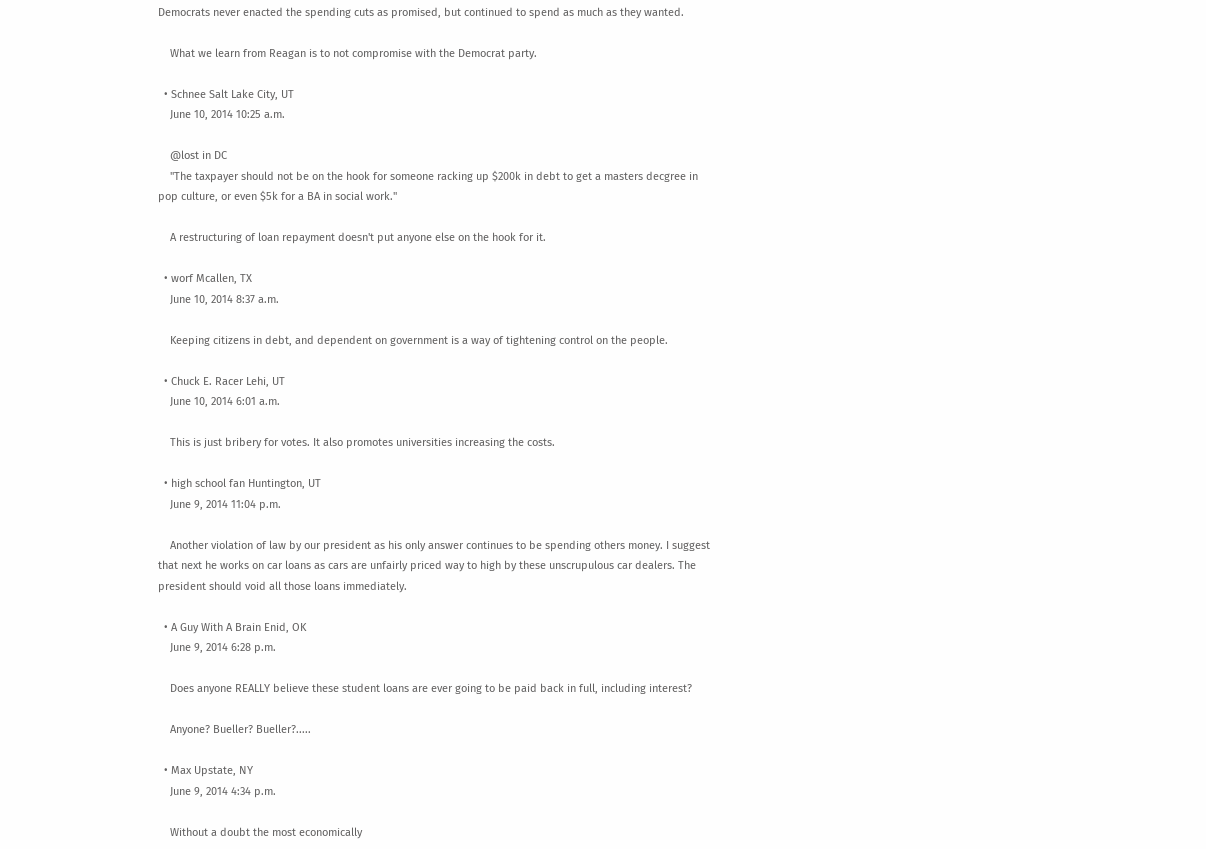Democrats never enacted the spending cuts as promised, but continued to spend as much as they wanted.

    What we learn from Reagan is to not compromise with the Democrat party.

  • Schnee Salt Lake City, UT
    June 10, 2014 10:25 a.m.

    @lost in DC
    "The taxpayer should not be on the hook for someone racking up $200k in debt to get a masters decgree in pop culture, or even $5k for a BA in social work."

    A restructuring of loan repayment doesn't put anyone else on the hook for it.

  • worf Mcallen, TX
    June 10, 2014 8:37 a.m.

    Keeping citizens in debt, and dependent on government is a way of tightening control on the people.

  • Chuck E. Racer Lehi, UT
    June 10, 2014 6:01 a.m.

    This is just bribery for votes. It also promotes universities increasing the costs.

  • high school fan Huntington, UT
    June 9, 2014 11:04 p.m.

    Another violation of law by our president as his only answer continues to be spending others money. I suggest that next he works on car loans as cars are unfairly priced way to high by these unscrupulous car dealers. The president should void all those loans immediately.

  • A Guy With A Brain Enid, OK
    June 9, 2014 6:28 p.m.

    Does anyone REALLY believe these student loans are ever going to be paid back in full, including interest?

    Anyone? Bueller? Bueller?.....

  • Max Upstate, NY
    June 9, 2014 4:34 p.m.

    Without a doubt the most economically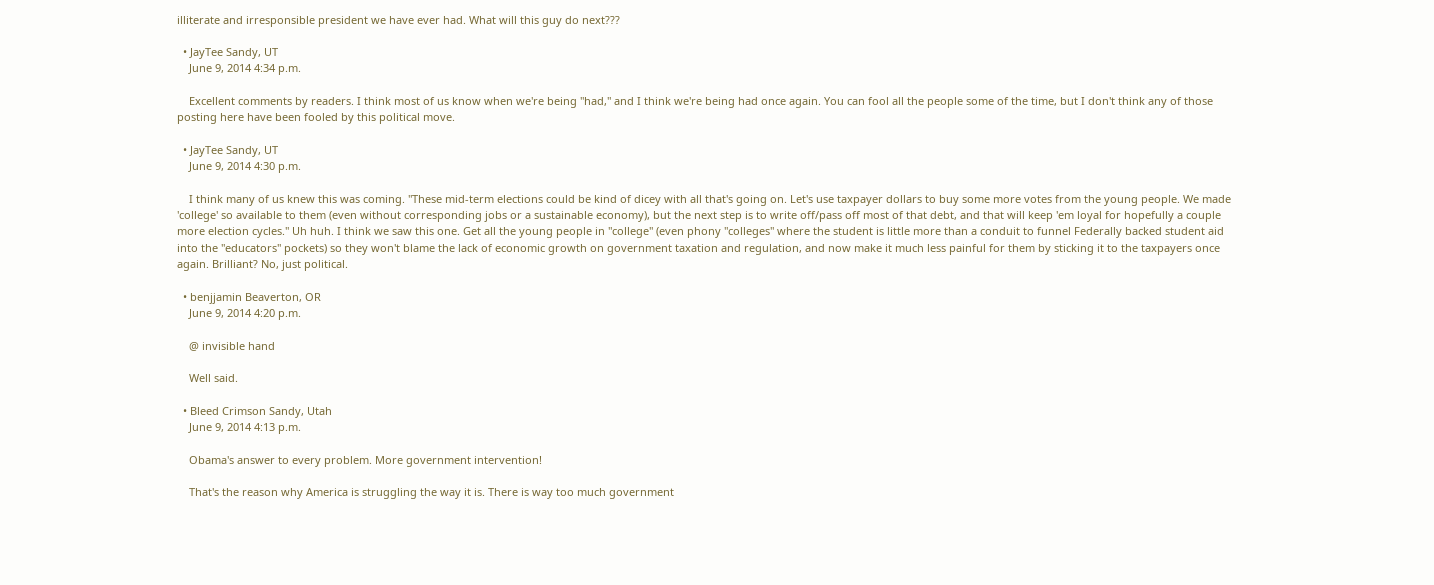illiterate and irresponsible president we have ever had. What will this guy do next???

  • JayTee Sandy, UT
    June 9, 2014 4:34 p.m.

    Excellent comments by readers. I think most of us know when we're being "had," and I think we're being had once again. You can fool all the people some of the time, but I don't think any of those posting here have been fooled by this political move.

  • JayTee Sandy, UT
    June 9, 2014 4:30 p.m.

    I think many of us knew this was coming. "These mid-term elections could be kind of dicey with all that's going on. Let's use taxpayer dollars to buy some more votes from the young people. We made 'college' so available to them (even without corresponding jobs or a sustainable economy), but the next step is to write off/pass off most of that debt, and that will keep 'em loyal for hopefully a couple more election cycles." Uh huh. I think we saw this one. Get all the young people in "college" (even phony "colleges" where the student is little more than a conduit to funnel Federally backed student aid into the "educators" pockets) so they won't blame the lack of economic growth on government taxation and regulation, and now make it much less painful for them by sticking it to the taxpayers once again. Brilliant? No, just political.

  • benjjamin Beaverton, OR
    June 9, 2014 4:20 p.m.

    @ invisible hand

    Well said.

  • Bleed Crimson Sandy, Utah
    June 9, 2014 4:13 p.m.

    Obama's answer to every problem. More government intervention!

    That's the reason why America is struggling the way it is. There is way too much government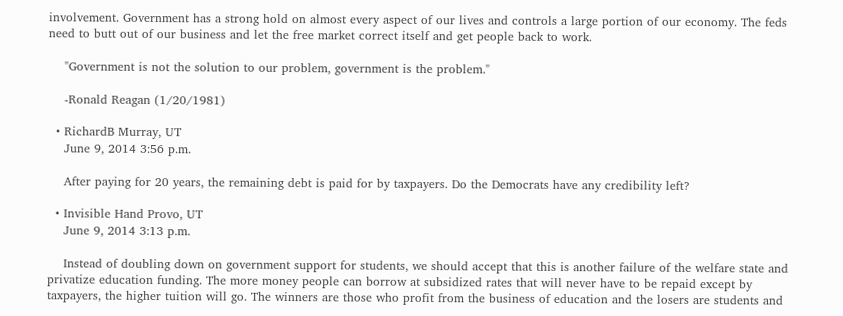involvement. Government has a strong hold on almost every aspect of our lives and controls a large portion of our economy. The feds need to butt out of our business and let the free market correct itself and get people back to work.

    "Government is not the solution to our problem, government is the problem."

    -Ronald Reagan (1/20/1981)

  • RichardB Murray, UT
    June 9, 2014 3:56 p.m.

    After paying for 20 years, the remaining debt is paid for by taxpayers. Do the Democrats have any credibility left?

  • Invisible Hand Provo, UT
    June 9, 2014 3:13 p.m.

    Instead of doubling down on government support for students, we should accept that this is another failure of the welfare state and privatize education funding. The more money people can borrow at subsidized rates that will never have to be repaid except by taxpayers, the higher tuition will go. The winners are those who profit from the business of education and the losers are students and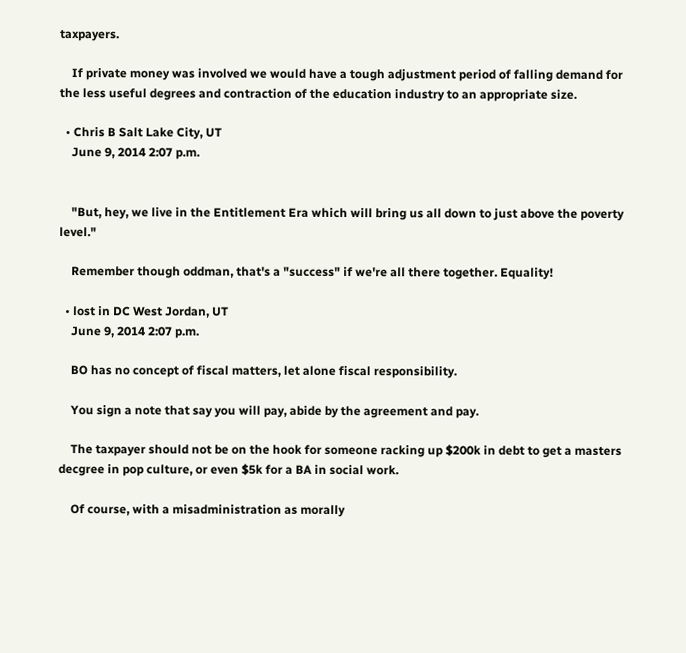taxpayers.

    If private money was involved we would have a tough adjustment period of falling demand for the less useful degrees and contraction of the education industry to an appropriate size.

  • Chris B Salt Lake City, UT
    June 9, 2014 2:07 p.m.


    "But, hey, we live in the Entitlement Era which will bring us all down to just above the poverty level."

    Remember though oddman, that's a "success" if we're all there together. Equality!

  • lost in DC West Jordan, UT
    June 9, 2014 2:07 p.m.

    BO has no concept of fiscal matters, let alone fiscal responsibility.

    You sign a note that say you will pay, abide by the agreement and pay.

    The taxpayer should not be on the hook for someone racking up $200k in debt to get a masters decgree in pop culture, or even $5k for a BA in social work.

    Of course, with a misadministration as morally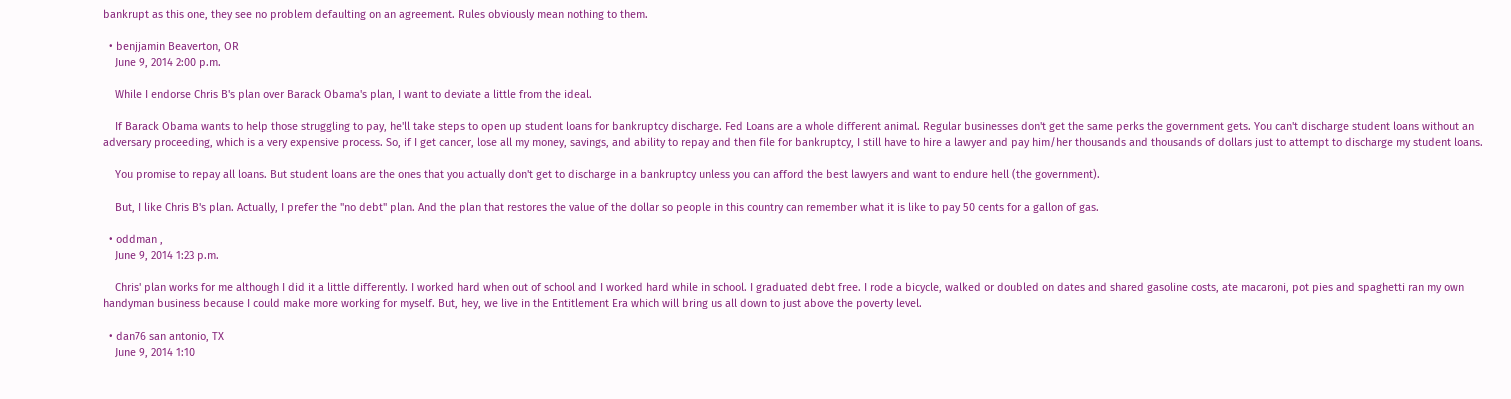bankrupt as this one, they see no problem defaulting on an agreement. Rules obviously mean nothing to them.

  • benjjamin Beaverton, OR
    June 9, 2014 2:00 p.m.

    While I endorse Chris B's plan over Barack Obama's plan, I want to deviate a little from the ideal.

    If Barack Obama wants to help those struggling to pay, he'll take steps to open up student loans for bankruptcy discharge. Fed Loans are a whole different animal. Regular businesses don't get the same perks the government gets. You can't discharge student loans without an adversary proceeding, which is a very expensive process. So, if I get cancer, lose all my money, savings, and ability to repay and then file for bankruptcy, I still have to hire a lawyer and pay him/her thousands and thousands of dollars just to attempt to discharge my student loans.

    You promise to repay all loans. But student loans are the ones that you actually don't get to discharge in a bankruptcy unless you can afford the best lawyers and want to endure hell (the government).

    But, I like Chris B's plan. Actually, I prefer the "no debt" plan. And the plan that restores the value of the dollar so people in this country can remember what it is like to pay 50 cents for a gallon of gas.

  • oddman ,
    June 9, 2014 1:23 p.m.

    Chris' plan works for me although I did it a little differently. I worked hard when out of school and I worked hard while in school. I graduated debt free. I rode a bicycle, walked or doubled on dates and shared gasoline costs, ate macaroni, pot pies and spaghetti ran my own handyman business because I could make more working for myself. But, hey, we live in the Entitlement Era which will bring us all down to just above the poverty level.

  • dan76 san antonio, TX
    June 9, 2014 1:10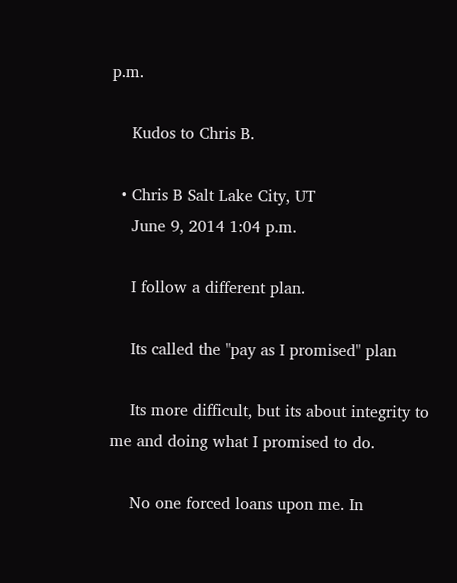p.m.

    Kudos to Chris B.

  • Chris B Salt Lake City, UT
    June 9, 2014 1:04 p.m.

    I follow a different plan.

    Its called the "pay as I promised" plan

    Its more difficult, but its about integrity to me and doing what I promised to do.

    No one forced loans upon me. In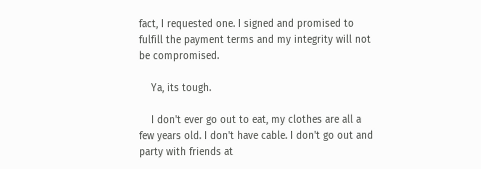fact, I requested one. I signed and promised to fulfill the payment terms and my integrity will not be compromised.

    Ya, its tough.

    I don't ever go out to eat, my clothes are all a few years old. I don't have cable. I don't go out and party with friends at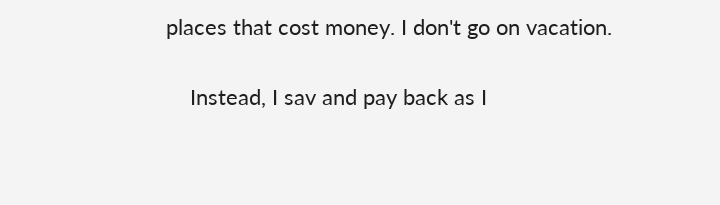places that cost money. I don't go on vacation.

    Instead, I sav and pay back as I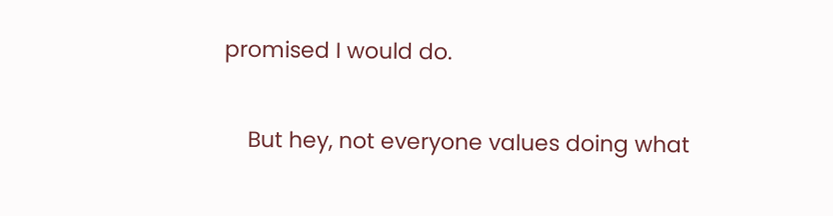promised I would do.

    But hey, not everyone values doing what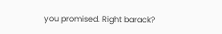you promised. Right barack?